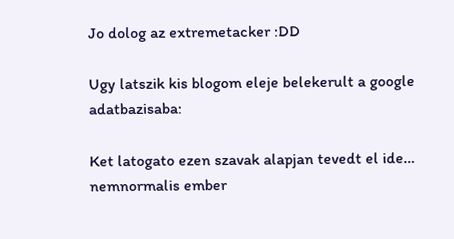Jo dolog az extremetacker :DD

Ugy latszik kis blogom eleje belekerult a google adatbazisaba:

Ket latogato ezen szavak alapjan tevedt el ide… nemnormalis ember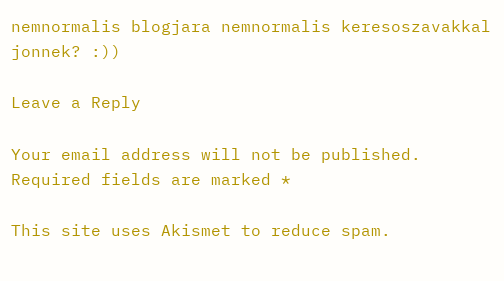nemnormalis blogjara nemnormalis keresoszavakkal jonnek? :))

Leave a Reply

Your email address will not be published. Required fields are marked *

This site uses Akismet to reduce spam.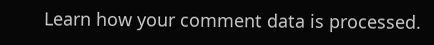Learn how your comment data is processed.